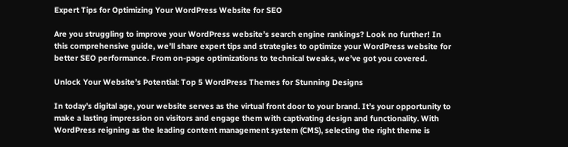Expert Tips for Optimizing Your WordPress Website for SEO

Are you struggling to improve your WordPress website’s search engine rankings? Look no further! In this comprehensive guide, we’ll share expert tips and strategies to optimize your WordPress website for better SEO performance. From on-page optimizations to technical tweaks, we’ve got you covered.

Unlock Your Website’s Potential: Top 5 WordPress Themes for Stunning Designs

In today’s digital age, your website serves as the virtual front door to your brand. It’s your opportunity to make a lasting impression on visitors and engage them with captivating design and functionality. With WordPress reigning as the leading content management system (CMS), selecting the right theme is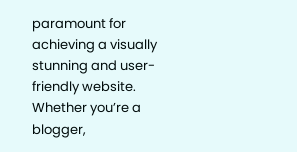paramount for achieving a visually stunning and user-friendly website. Whether you’re a blogger,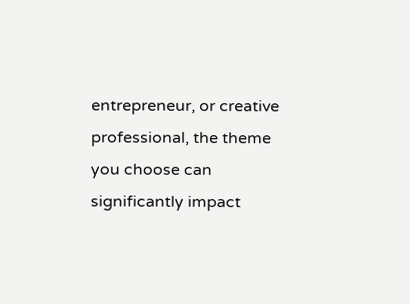entrepreneur, or creative professional, the theme you choose can significantly impact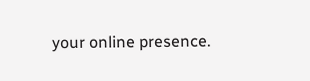your online presence.